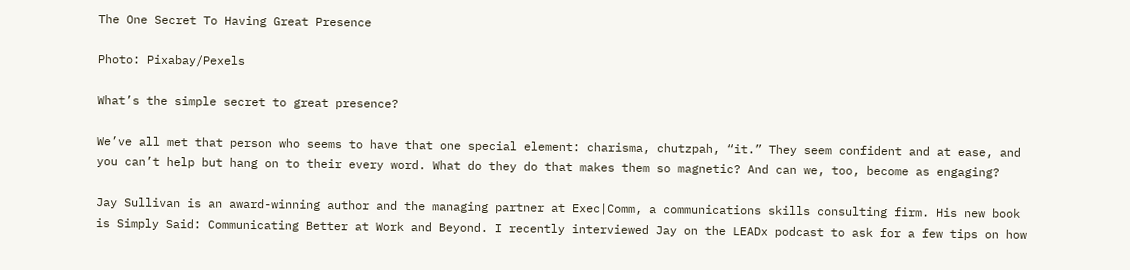The One Secret To Having Great Presence

Photo: Pixabay/Pexels

What’s the simple secret to great presence?

We’ve all met that person who seems to have that one special element: charisma, chutzpah, “it.” They seem confident and at ease, and you can’t help but hang on to their every word. What do they do that makes them so magnetic? And can we, too, become as engaging?

Jay Sullivan is an award-winning author and the managing partner at Exec|Comm, a communications skills consulting firm. His new book is Simply Said: Communicating Better at Work and Beyond. I recently interviewed Jay on the LEADx podcast to ask for a few tips on how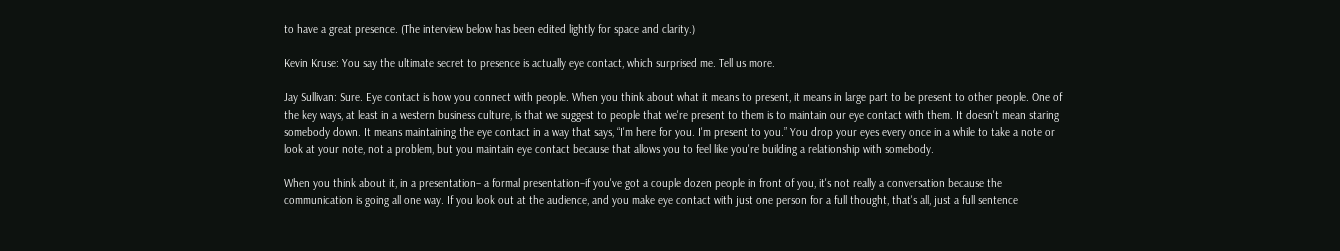to have a great presence. (The interview below has been edited lightly for space and clarity.)

Kevin Kruse: You say the ultimate secret to presence is actually eye contact, which surprised me. Tell us more.

Jay Sullivan: Sure. Eye contact is how you connect with people. When you think about what it means to present, it means in large part to be present to other people. One of the key ways, at least in a western business culture, is that we suggest to people that we're present to them is to maintain our eye contact with them. It doesn't mean staring somebody down. It means maintaining the eye contact in a way that says, “I'm here for you. I'm present to you.” You drop your eyes every once in a while to take a note or look at your note, not a problem, but you maintain eye contact because that allows you to feel like you're building a relationship with somebody.

When you think about it, in a presentation– a formal presentation–if you've got a couple dozen people in front of you, it's not really a conversation because the communication is going all one way. If you look out at the audience, and you make eye contact with just one person for a full thought, that's all, just a full sentence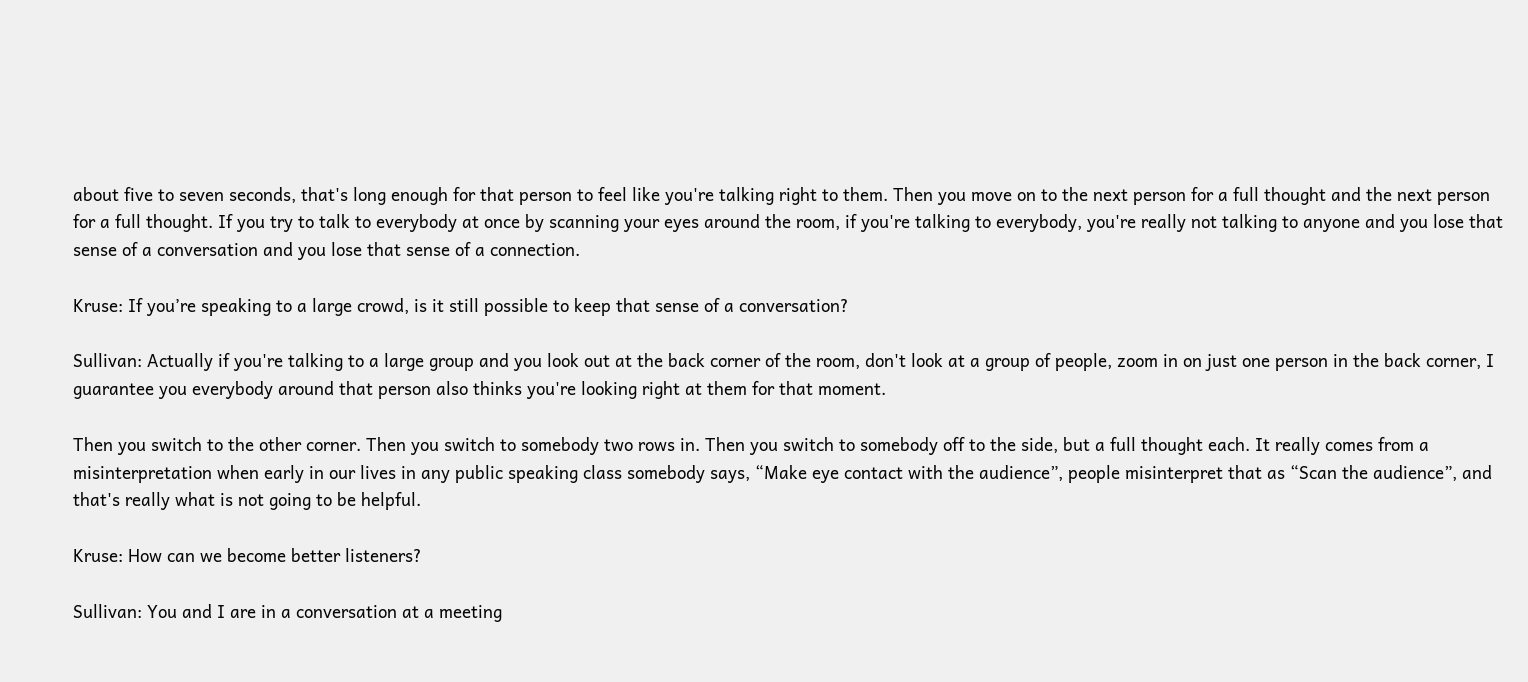about five to seven seconds, that's long enough for that person to feel like you're talking right to them. Then you move on to the next person for a full thought and the next person for a full thought. If you try to talk to everybody at once by scanning your eyes around the room, if you're talking to everybody, you're really not talking to anyone and you lose that sense of a conversation and you lose that sense of a connection.

Kruse: If you’re speaking to a large crowd, is it still possible to keep that sense of a conversation?

Sullivan: Actually if you're talking to a large group and you look out at the back corner of the room, don't look at a group of people, zoom in on just one person in the back corner, I guarantee you everybody around that person also thinks you're looking right at them for that moment.

Then you switch to the other corner. Then you switch to somebody two rows in. Then you switch to somebody off to the side, but a full thought each. It really comes from a misinterpretation when early in our lives in any public speaking class somebody says, “Make eye contact with the audience”, people misinterpret that as “Scan the audience”, and that's really what is not going to be helpful.

Kruse: How can we become better listeners?

Sullivan: You and I are in a conversation at a meeting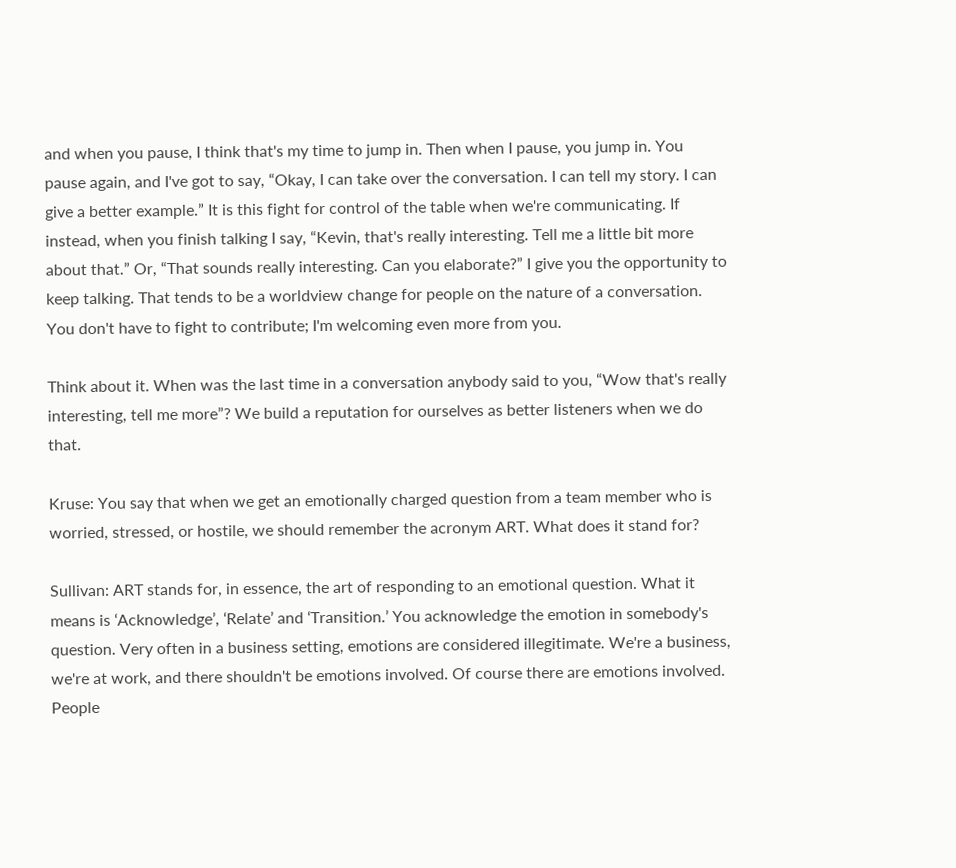and when you pause, I think that's my time to jump in. Then when I pause, you jump in. You pause again, and I've got to say, “Okay, I can take over the conversation. I can tell my story. I can give a better example.” It is this fight for control of the table when we're communicating. If instead, when you finish talking I say, “Kevin, that's really interesting. Tell me a little bit more about that.” Or, “That sounds really interesting. Can you elaborate?” I give you the opportunity to keep talking. That tends to be a worldview change for people on the nature of a conversation. You don't have to fight to contribute; I'm welcoming even more from you.

Think about it. When was the last time in a conversation anybody said to you, “Wow that's really interesting, tell me more”? We build a reputation for ourselves as better listeners when we do that.

Kruse: You say that when we get an emotionally charged question from a team member who is worried, stressed, or hostile, we should remember the acronym ART. What does it stand for?

Sullivan: ART stands for, in essence, the art of responding to an emotional question. What it means is ‘Acknowledge’, ‘Relate’ and ‘Transition.’ You acknowledge the emotion in somebody's question. Very often in a business setting, emotions are considered illegitimate. We're a business, we're at work, and there shouldn't be emotions involved. Of course there are emotions involved. People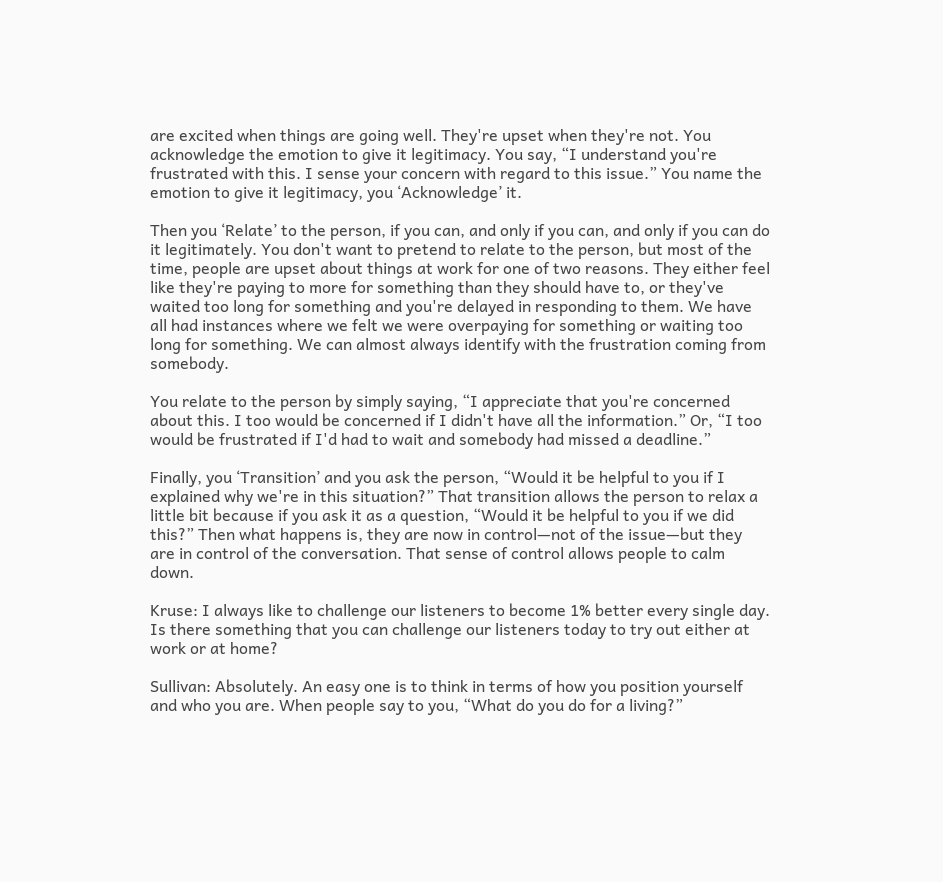are excited when things are going well. They're upset when they're not. You acknowledge the emotion to give it legitimacy. You say, “I understand you're frustrated with this. I sense your concern with regard to this issue.” You name the emotion to give it legitimacy, you ‘Acknowledge’ it.

Then you ‘Relate’ to the person, if you can, and only if you can, and only if you can do it legitimately. You don't want to pretend to relate to the person, but most of the time, people are upset about things at work for one of two reasons. They either feel like they're paying to more for something than they should have to, or they've waited too long for something and you're delayed in responding to them. We have all had instances where we felt we were overpaying for something or waiting too long for something. We can almost always identify with the frustration coming from somebody.

You relate to the person by simply saying, “I appreciate that you're concerned about this. I too would be concerned if I didn't have all the information.” Or, “I too would be frustrated if I'd had to wait and somebody had missed a deadline.”

Finally, you ‘Transition’ and you ask the person, “Would it be helpful to you if I explained why we're in this situation?” That transition allows the person to relax a little bit because if you ask it as a question, “Would it be helpful to you if we did this?” Then what happens is, they are now in control—not of the issue—but they are in control of the conversation. That sense of control allows people to calm down.

Kruse: I always like to challenge our listeners to become 1% better every single day. Is there something that you can challenge our listeners today to try out either at work or at home?

Sullivan: Absolutely. An easy one is to think in terms of how you position yourself and who you are. When people say to you, “What do you do for a living?”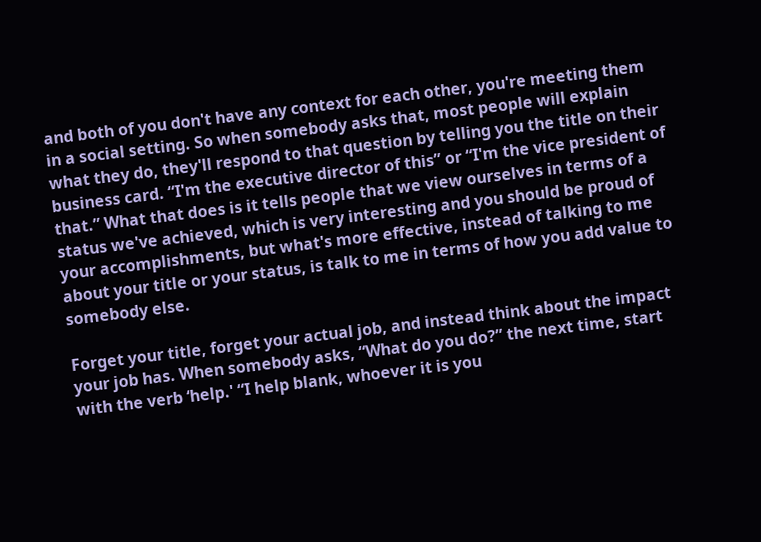and both of you don't have any context for each other, you're meeting them in a social setting. So when somebody asks that, most people will explain what they do, they'll respond to that question by telling you the title on their business card. “I'm the executive director of this” or “I'm the vice president of that.” What that does is it tells people that we view ourselves in terms of a status we've achieved, which is very interesting and you should be proud of your accomplishments, but what's more effective, instead of talking to me about your title or your status, is talk to me in terms of how you add value to somebody else.

Forget your title, forget your actual job, and instead think about the impact your job has. When somebody asks, “What do you do?” the next time, start with the verb ‘help.' “I help blank, whoever it is you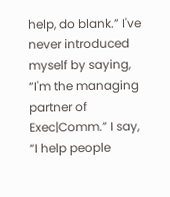help, do blank.” I've never introduced myself by saying, “I'm the managing partner of Exec|Comm.” I say, “I help people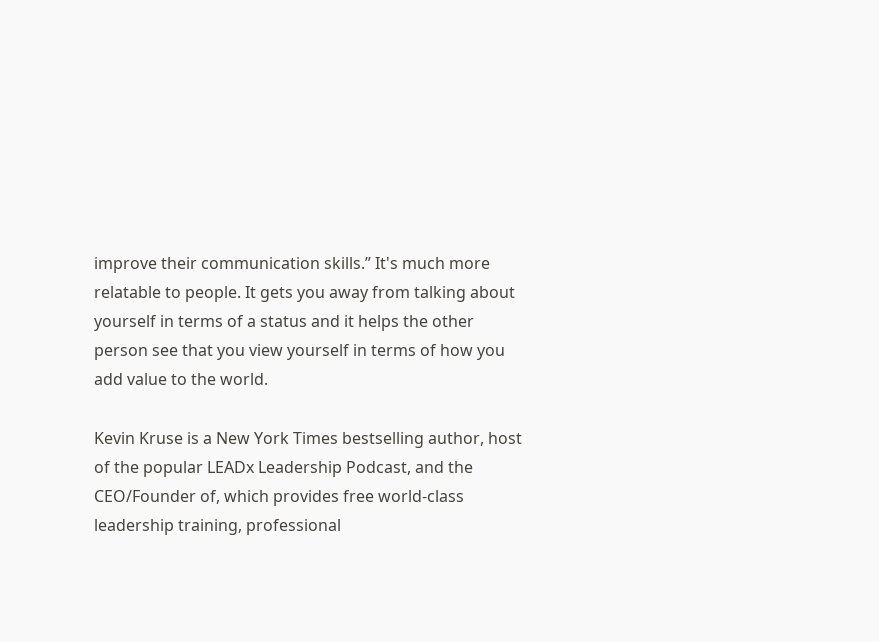improve their communication skills.” It's much more relatable to people. It gets you away from talking about yourself in terms of a status and it helps the other person see that you view yourself in terms of how you add value to the world.

Kevin Kruse is a New York Times bestselling author, host of the popular LEADx Leadership Podcast, and the CEO/Founder of, which provides free world-class leadership training, professional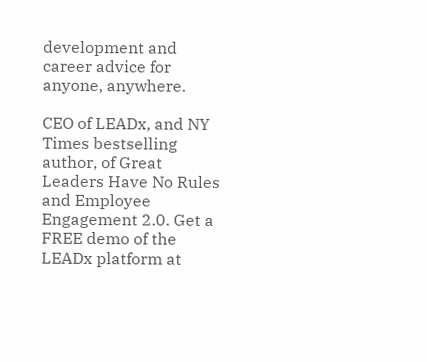development and career advice for anyone, anywhere.

CEO of LEADx, and NY Times bestselling author, of Great Leaders Have No Rules and Employee Engagement 2.0. Get a FREE demo of the LEADx platform at